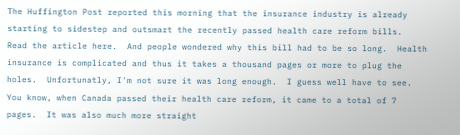The Huffington Post reported this morning that the insurance industry is already starting to sidestep and outsmart the recently passed health care reform bills.  Read the article here.  And people wondered why this bill had to be so long.  Health insurance is complicated and thus it takes a thousand pages or more to plug the holes.  Unfortunatly, I'm not sure it was long enough.  I guess well have to see.  You know, when Canada passed their health care reform, it came to a total of 7 pages.  It was also much more straight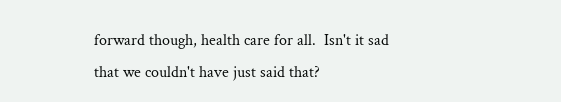forward though, health care for all.  Isn't it sad that we couldn't have just said that?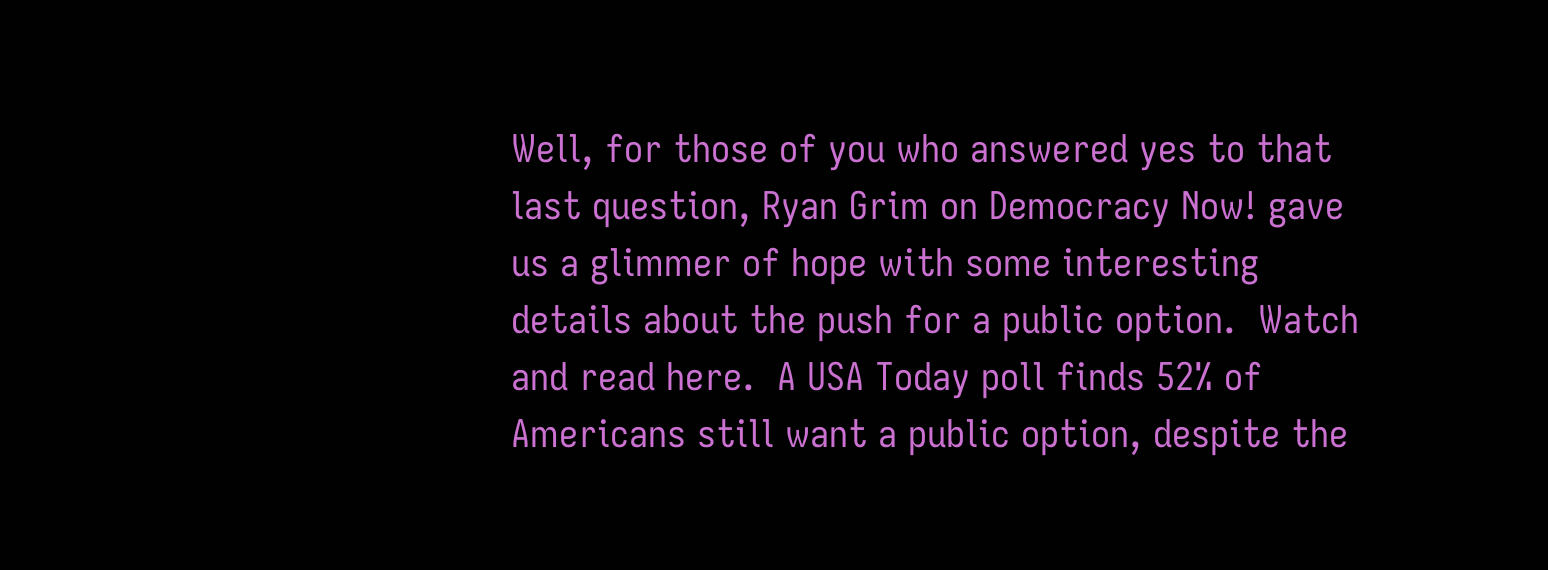Well, for those of you who answered yes to that last question, Ryan Grim on Democracy Now! gave us a glimmer of hope with some interesting details about the push for a public option.  Watch and read here.  A USA Today poll finds 52% of Americans still want a public option, despite the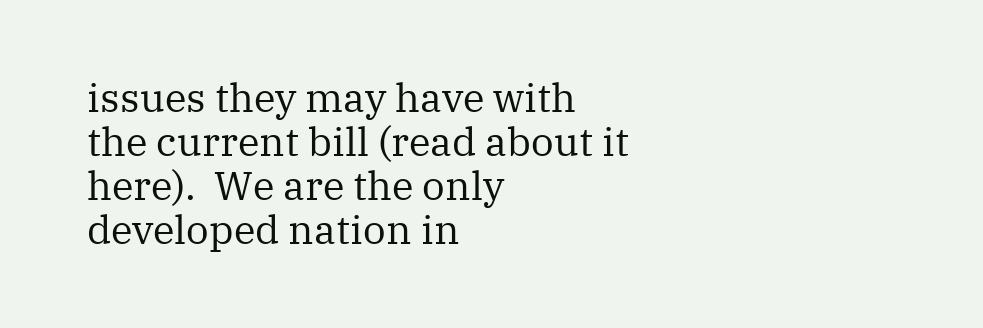issues they may have with the current bill (read about it here).  We are the only developed nation in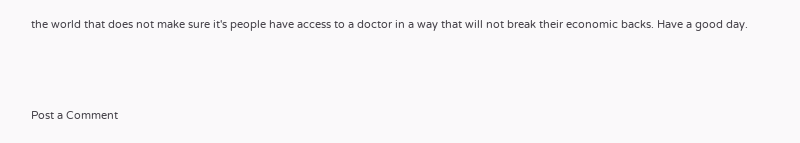the world that does not make sure it's people have access to a doctor in a way that will not break their economic backs. Have a good day.



Post a Comment